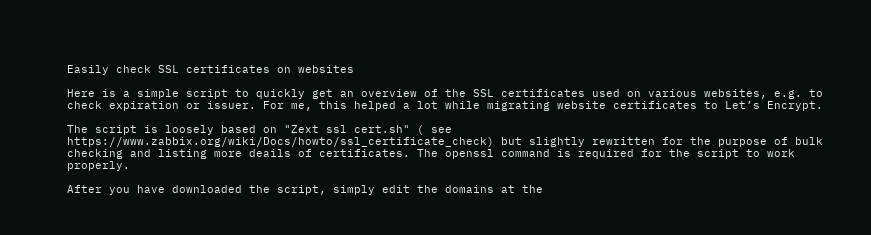Easily check SSL certificates on websites

Here is a simple script to quickly get an overview of the SSL certificates used on various websites, e.g. to check expiration or issuer. For me, this helped a lot while migrating website certificates to Let’s Encrypt.

The script is loosely based on "Zext ssl cert.sh" ( see https://www.zabbix.org/wiki/Docs/howto/ssl_certificate_check) but slightly rewritten for the purpose of bulk checking and listing more deails of certificates. The openssl command is required for the script to work properly.

After you have downloaded the script, simply edit the domains at the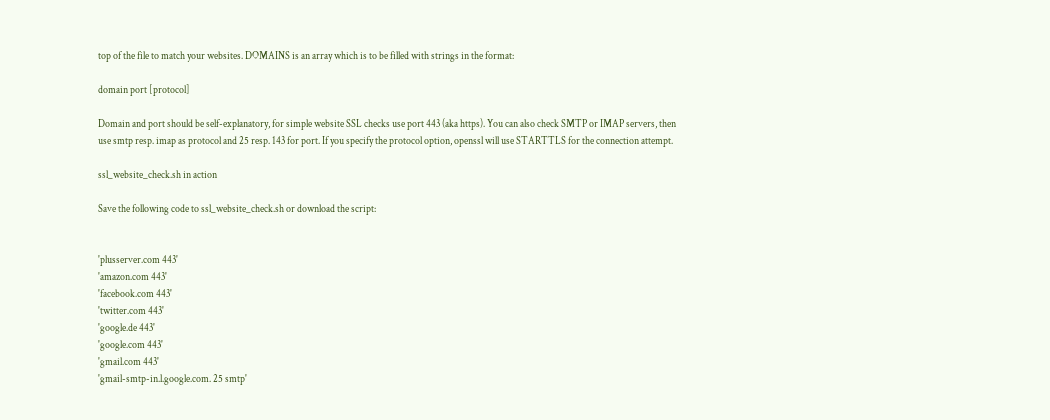top of the file to match your websites. DOMAINS is an array which is to be filled with strings in the format:

domain port [protocol]

Domain and port should be self-explanatory, for simple website SSL checks use port 443 (aka https). You can also check SMTP or IMAP servers, then use smtp resp. imap as protocol and 25 resp. 143 for port. If you specify the protocol option, openssl will use STARTTLS for the connection attempt.

ssl_website_check.sh in action

Save the following code to ssl_website_check.sh or download the script:


'plusserver.com 443'
'amazon.com 443'
'facebook.com 443'
'twitter.com 443'
'google.de 443'
'google.com 443'
'gmail.com 443'
'gmail-smtp-in.l.google.com. 25 smtp'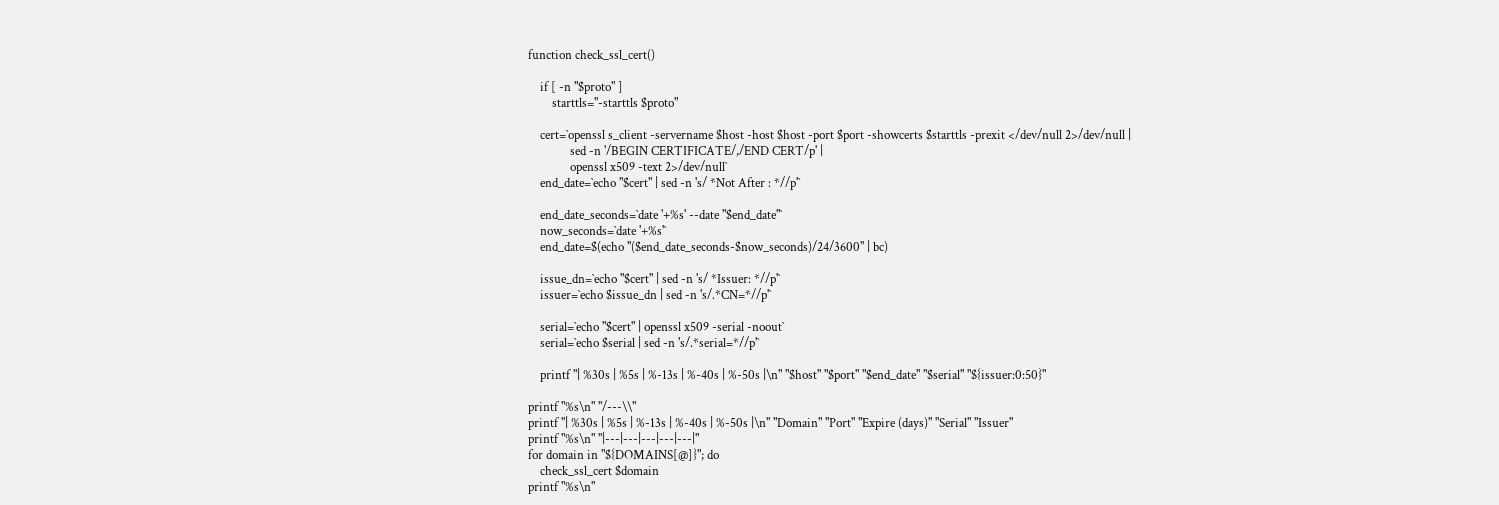function check_ssl_cert()

    if [ -n "$proto" ]
        starttls="-starttls $proto"

    cert=`openssl s_client -servername $host -host $host -port $port -showcerts $starttls -prexit </dev/null 2>/dev/null |
              sed -n '/BEGIN CERTIFICATE/,/END CERT/p' |
              openssl x509 -text 2>/dev/null`
    end_date=`echo "$cert" | sed -n 's/ *Not After : *//p'`

    end_date_seconds=`date '+%s' --date "$end_date"`
    now_seconds=`date '+%s'`
    end_date=$(echo "($end_date_seconds-$now_seconds)/24/3600" | bc)

    issue_dn=`echo "$cert" | sed -n 's/ *Issuer: *//p'`
    issuer=`echo $issue_dn | sed -n 's/.*CN=*//p'`

    serial=`echo "$cert" | openssl x509 -serial -noout`
    serial=`echo $serial | sed -n 's/.*serial=*//p'`

    printf "| %30s | %5s | %-13s | %-40s | %-50s |\n" "$host" "$port" "$end_date" "$serial" "${issuer:0:50}"

printf "%s\n" "/---\\"
printf "| %30s | %5s | %-13s | %-40s | %-50s |\n" "Domain" "Port" "Expire (days)" "Serial" "Issuer"
printf "%s\n" "|---|---|---|---|---|"
for domain in "${DOMAINS[@]}"; do
    check_ssl_cert $domain
printf "%s\n"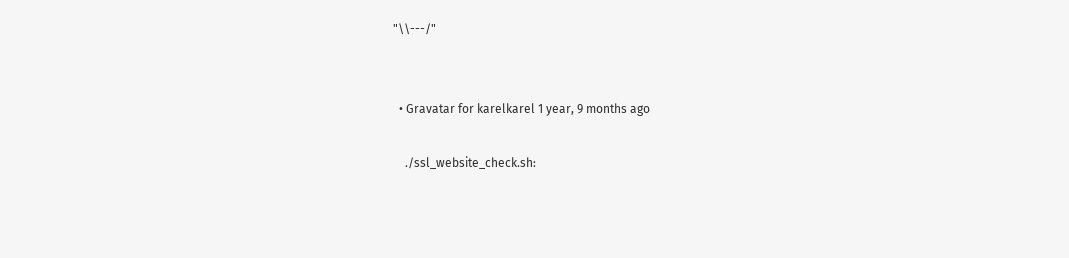"\\---/"


  • Gravatar for karelkarel 1 year, 9 months ago

    ./ssl_website_check.sh: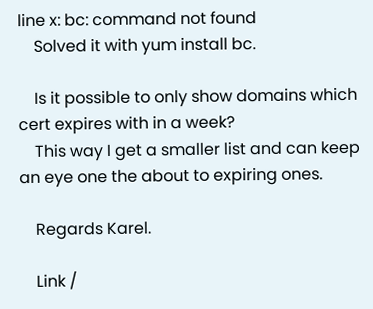line x: bc: command not found
    Solved it with yum install bc.

    Is it possible to only show domains which cert expires with in a week?
    This way I get a smaller list and can keep an eye one the about to expiring ones.

    Regards Karel.

    Link /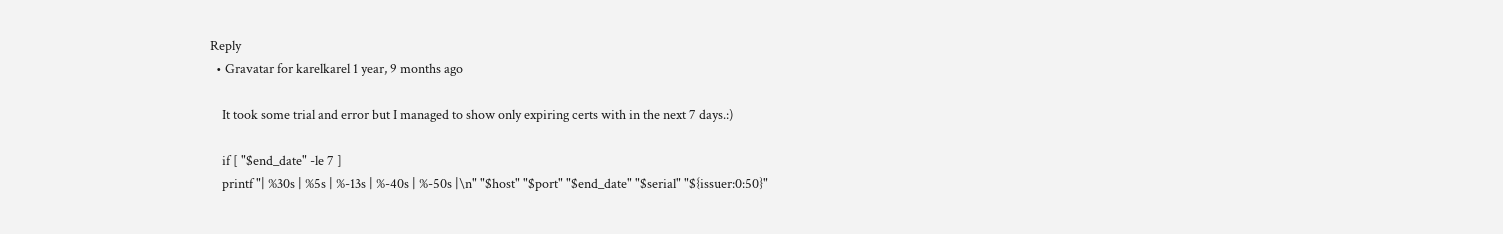Reply
  • Gravatar for karelkarel 1 year, 9 months ago

    It took some trial and error but I managed to show only expiring certs with in the next 7 days.:)

    if [ "$end_date" -le 7 ]
    printf "| %30s | %5s | %-13s | %-40s | %-50s |\n" "$host" "$port" "$end_date" "$serial" "${issuer:0:50}"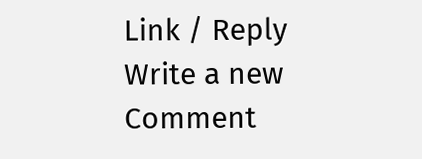Link / Reply
Write a new Comment